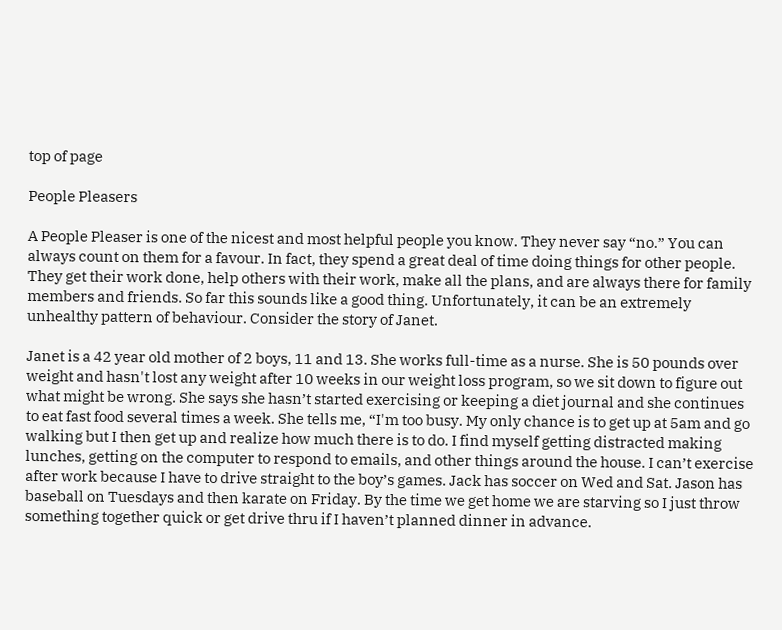top of page

People Pleasers

A People Pleaser is one of the nicest and most helpful people you know. They never say “no.” You can always count on them for a favour. In fact, they spend a great deal of time doing things for other people. They get their work done, help others with their work, make all the plans, and are always there for family members and friends. So far this sounds like a good thing. Unfortunately, it can be an extremely unhealthy pattern of behaviour. Consider the story of Janet.

Janet is a 42 year old mother of 2 boys, 11 and 13. She works full-time as a nurse. She is 50 pounds over weight and hasn't lost any weight after 10 weeks in our weight loss program, so we sit down to figure out what might be wrong. She says she hasn’t started exercising or keeping a diet journal and she continues to eat fast food several times a week. She tells me, “I'm too busy. My only chance is to get up at 5am and go walking but I then get up and realize how much there is to do. I find myself getting distracted making lunches, getting on the computer to respond to emails, and other things around the house. I can’t exercise after work because I have to drive straight to the boy’s games. Jack has soccer on Wed and Sat. Jason has baseball on Tuesdays and then karate on Friday. By the time we get home we are starving so I just throw something together quick or get drive thru if I haven’t planned dinner in advance.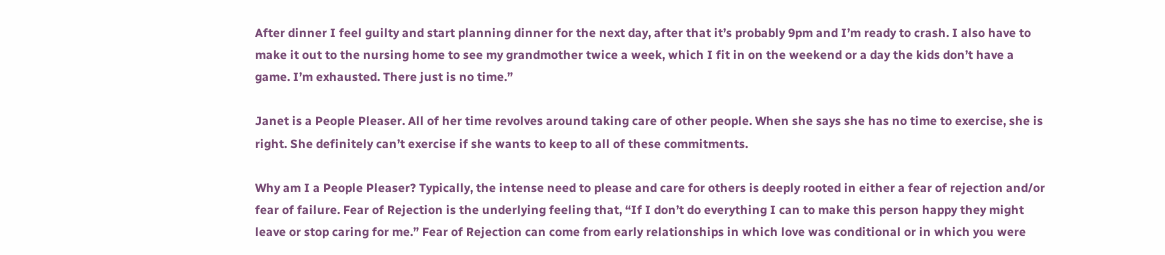After dinner I feel guilty and start planning dinner for the next day, after that it’s probably 9pm and I’m ready to crash. I also have to make it out to the nursing home to see my grandmother twice a week, which I fit in on the weekend or a day the kids don’t have a game. I’m exhausted. There just is no time.”

Janet is a People Pleaser. All of her time revolves around taking care of other people. When she says she has no time to exercise, she is right. She definitely can’t exercise if she wants to keep to all of these commitments.

Why am I a People Pleaser? Typically, the intense need to please and care for others is deeply rooted in either a fear of rejection and/or fear of failure. Fear of Rejection is the underlying feeling that, “If I don’t do everything I can to make this person happy they might leave or stop caring for me.” Fear of Rejection can come from early relationships in which love was conditional or in which you were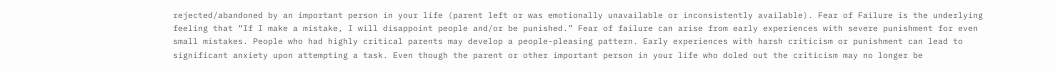rejected/abandoned by an important person in your life (parent left or was emotionally unavailable or inconsistently available). Fear of Failure is the underlying feeling that “If I make a mistake, I will disappoint people and/or be punished.” Fear of failure can arise from early experiences with severe punishment for even small mistakes. People who had highly critical parents may develop a people-pleasing pattern. Early experiences with harsh criticism or punishment can lead to significant anxiety upon attempting a task. Even though the parent or other important person in your life who doled out the criticism may no longer be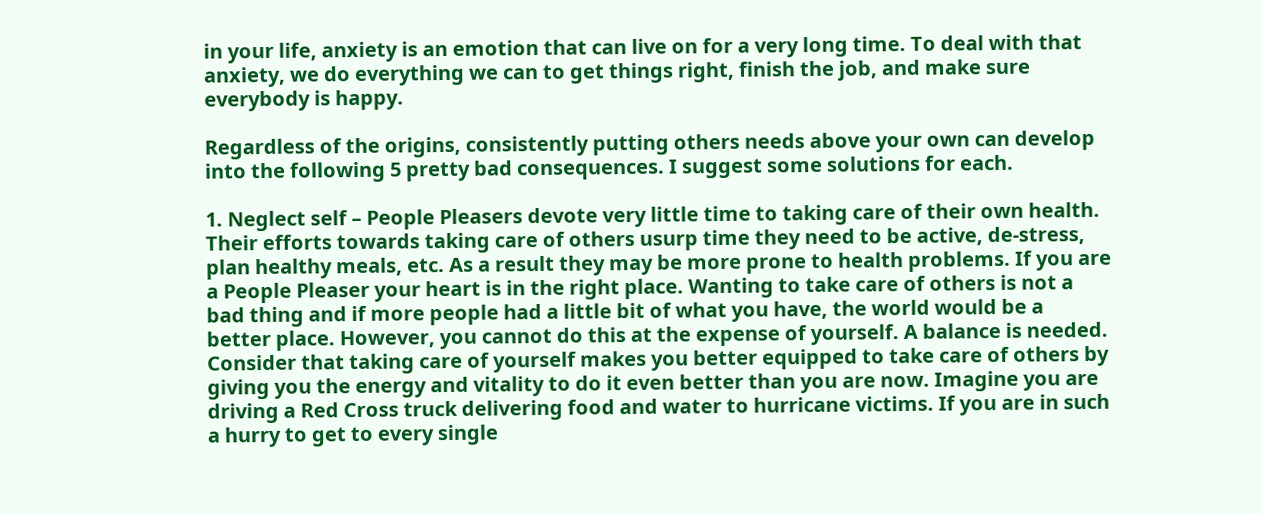in your life, anxiety is an emotion that can live on for a very long time. To deal with that anxiety, we do everything we can to get things right, finish the job, and make sure everybody is happy.

Regardless of the origins, consistently putting others needs above your own can develop into the following 5 pretty bad consequences. I suggest some solutions for each.

1. Neglect self – People Pleasers devote very little time to taking care of their own health. Their efforts towards taking care of others usurp time they need to be active, de-stress, plan healthy meals, etc. As a result they may be more prone to health problems. If you are a People Pleaser your heart is in the right place. Wanting to take care of others is not a bad thing and if more people had a little bit of what you have, the world would be a better place. However, you cannot do this at the expense of yourself. A balance is needed. Consider that taking care of yourself makes you better equipped to take care of others by giving you the energy and vitality to do it even better than you are now. Imagine you are driving a Red Cross truck delivering food and water to hurricane victims. If you are in such a hurry to get to every single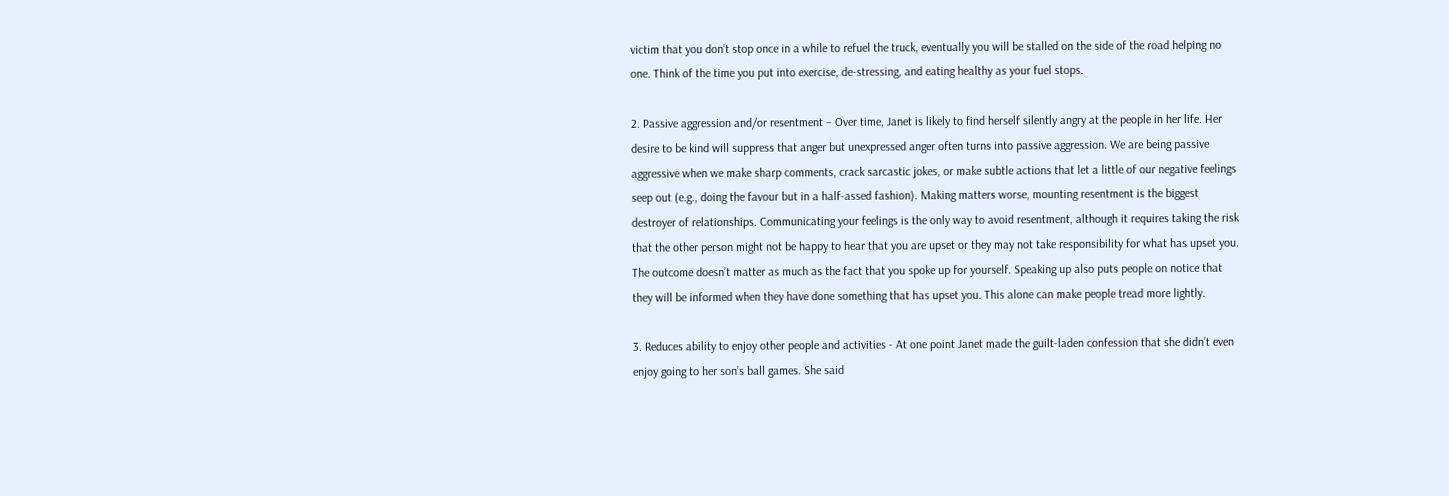victim that you don’t stop once in a while to refuel the truck, eventually you will be stalled on the side of the road helping no one. Think of the time you put into exercise, de-stressing, and eating healthy as your fuel stops.

2. Passive aggression and/or resentment – Over time, Janet is likely to find herself silently angry at the people in her life. Her desire to be kind will suppress that anger but unexpressed anger often turns into passive aggression. We are being passive aggressive when we make sharp comments, crack sarcastic jokes, or make subtle actions that let a little of our negative feelings seep out (e.g., doing the favour but in a half-assed fashion). Making matters worse, mounting resentment is the biggest destroyer of relationships. Communicating your feelings is the only way to avoid resentment, although it requires taking the risk that the other person might not be happy to hear that you are upset or they may not take responsibility for what has upset you. The outcome doesn’t matter as much as the fact that you spoke up for yourself. Speaking up also puts people on notice that they will be informed when they have done something that has upset you. This alone can make people tread more lightly.

3. Reduces ability to enjoy other people and activities - At one point Janet made the guilt-laden confession that she didn’t even enjoy going to her son’s ball games. She said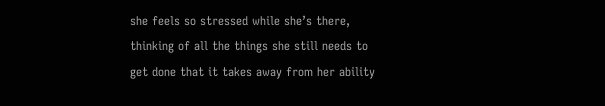she feels so stressed while she’s there, thinking of all the things she still needs to get done that it takes away from her ability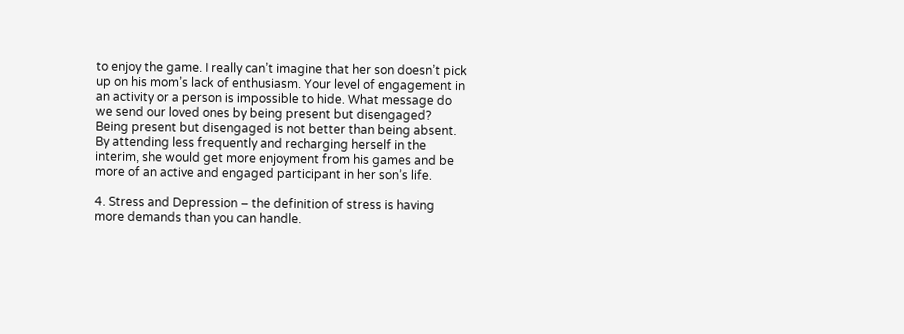to enjoy the game. I really can’t imagine that her son doesn’t pick up on his mom’s lack of enthusiasm. Your level of engagement in an activity or a person is impossible to hide. What message do we send our loved ones by being present but disengaged? Being present but disengaged is not better than being absent. By attending less frequently and recharging herself in the interim, she would get more enjoyment from his games and be more of an active and engaged participant in her son’s life.

4. Stress and Depression – the definition of stress is having more demands than you can handle.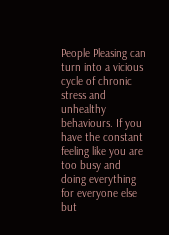People Pleasing can turn into a vicious cycle of chronic stress and unhealthy behaviours. If you have the constant feeling like you are too busy and doing everything for everyone else but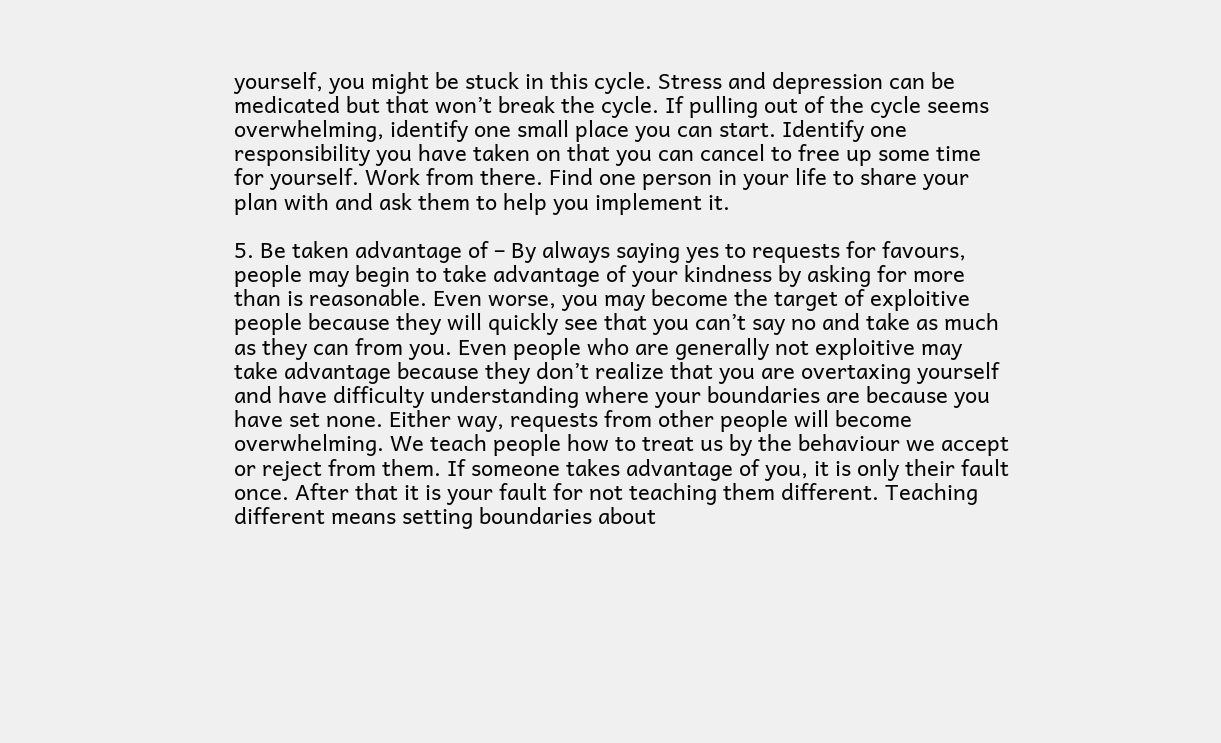yourself, you might be stuck in this cycle. Stress and depression can be medicated but that won’t break the cycle. If pulling out of the cycle seems overwhelming, identify one small place you can start. Identify one responsibility you have taken on that you can cancel to free up some time for yourself. Work from there. Find one person in your life to share your plan with and ask them to help you implement it.

5. Be taken advantage of – By always saying yes to requests for favours, people may begin to take advantage of your kindness by asking for more than is reasonable. Even worse, you may become the target of exploitive people because they will quickly see that you can’t say no and take as much as they can from you. Even people who are generally not exploitive may take advantage because they don’t realize that you are overtaxing yourself and have difficulty understanding where your boundaries are because you have set none. Either way, requests from other people will become overwhelming. We teach people how to treat us by the behaviour we accept or reject from them. If someone takes advantage of you, it is only their fault once. After that it is your fault for not teaching them different. Teaching different means setting boundaries about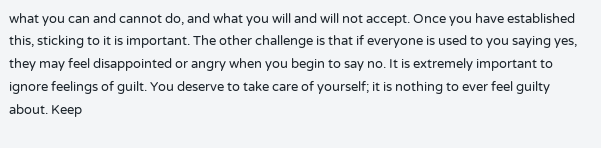what you can and cannot do, and what you will and will not accept. Once you have established this, sticking to it is important. The other challenge is that if everyone is used to you saying yes, they may feel disappointed or angry when you begin to say no. It is extremely important to ignore feelings of guilt. You deserve to take care of yourself; it is nothing to ever feel guilty about. Keep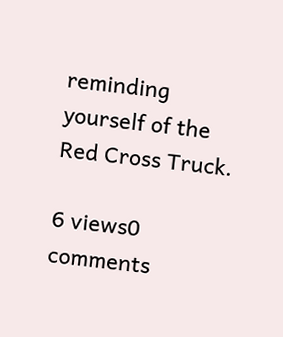reminding yourself of the Red Cross Truck.

6 views0 comments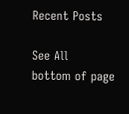Recent Posts

See All
bottom of page